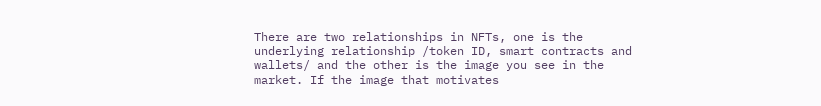There are two relationships in NFTs, one is the underlying relationship /token ID, smart contracts and wallets/ and the other is the image you see in the market. If the image that motivates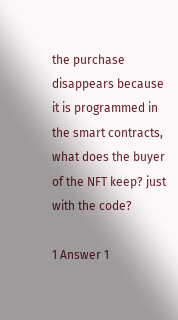the purchase disappears because it is programmed in the smart contracts, what does the buyer of the NFT keep? just with the code?

1 Answer 1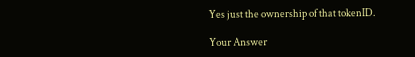Yes just the ownership of that tokenID.

Your Answer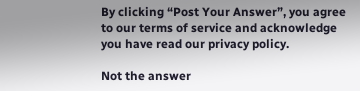By clicking “Post Your Answer”, you agree to our terms of service and acknowledge you have read our privacy policy.

Not the answer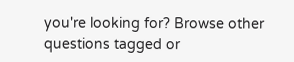you're looking for? Browse other questions tagged or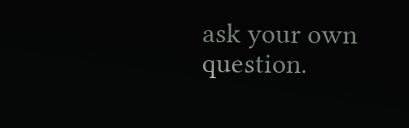ask your own question.